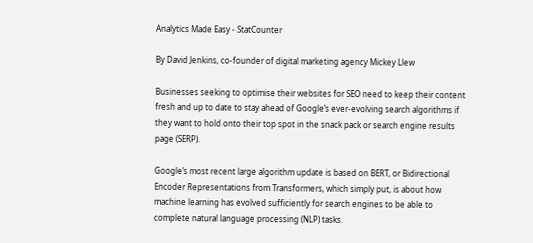Analytics Made Easy - StatCounter

By David Jenkins, co-founder of digital marketing agency Mickey Llew

Businesses seeking to optimise their websites for SEO need to keep their content fresh and up to date to stay ahead of Google’s ever-evolving search algorithms if they want to hold onto their top spot in the snack pack or search engine results page (SERP).

Google’s most recent large algorithm update is based on BERT, or Bidirectional Encoder Representations from Transformers, which simply put, is about how machine learning has evolved sufficiently for search engines to be able to complete natural language processing (NLP) tasks.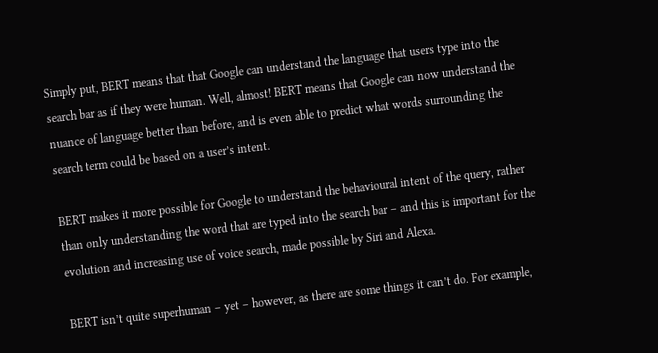Simply put, BERT means that that Google can understand the language that users type into the search bar as if they were human. Well, almost! BERT means that Google can now understand the nuance of language better than before, and is even able to predict what words surrounding the search term could be based on a user’s intent.

BERT makes it more possible for Google to understand the behavioural intent of the query, rather than only understanding the word that are typed into the search bar – and this is important for the evolution and increasing use of voice search, made possible by Siri and Alexa.

BERT isn’t quite superhuman – yet – however, as there are some things it can’t do. For example,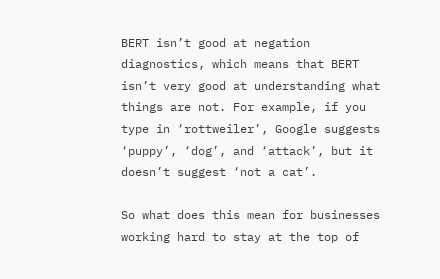BERT isn’t good at negation diagnostics, which means that BERT isn’t very good at understanding what things are not. For example, if you type in ‘rottweiler’, Google suggests ‘puppy’, ‘dog’, and ‘attack’, but it doesn’t suggest ‘not a cat’.

So what does this mean for businesses working hard to stay at the top of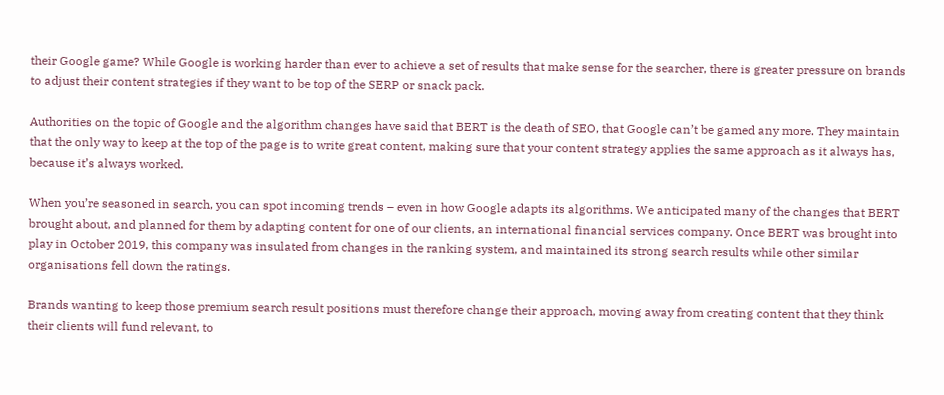their Google game? While Google is working harder than ever to achieve a set of results that make sense for the searcher, there is greater pressure on brands to adjust their content strategies if they want to be top of the SERP or snack pack.

Authorities on the topic of Google and the algorithm changes have said that BERT is the death of SEO, that Google can’t be gamed any more. They maintain that the only way to keep at the top of the page is to write great content, making sure that your content strategy applies the same approach as it always has, because it’s always worked.

When you’re seasoned in search, you can spot incoming trends – even in how Google adapts its algorithms. We anticipated many of the changes that BERT brought about, and planned for them by adapting content for one of our clients, an international financial services company. Once BERT was brought into play in October 2019, this company was insulated from changes in the ranking system, and maintained its strong search results while other similar organisations fell down the ratings.

Brands wanting to keep those premium search result positions must therefore change their approach, moving away from creating content that they think their clients will fund relevant, to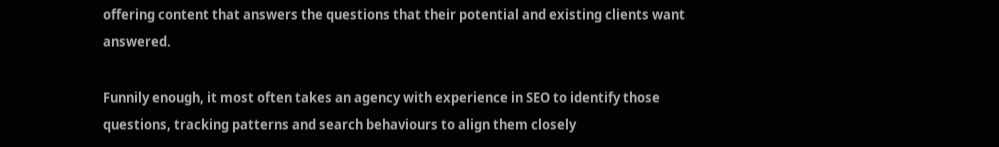offering content that answers the questions that their potential and existing clients want answered.

Funnily enough, it most often takes an agency with experience in SEO to identify those questions, tracking patterns and search behaviours to align them closely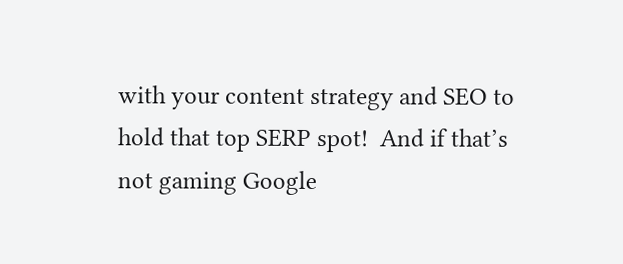with your content strategy and SEO to hold that top SERP spot!  And if that’s not gaming Google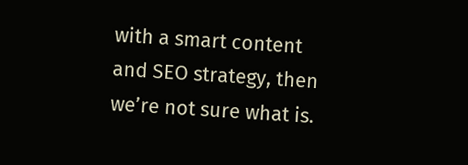with a smart content and SEO strategy, then we’re not sure what is.